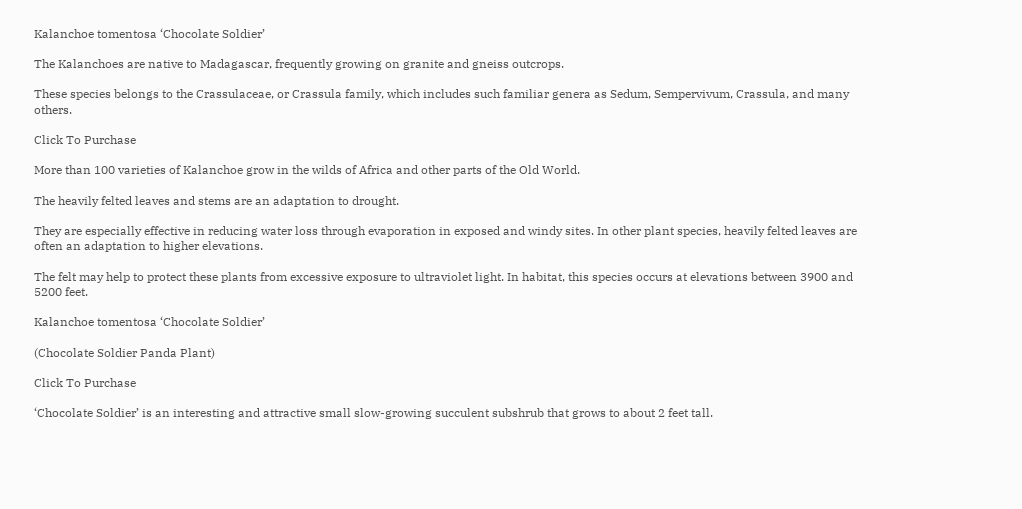Kalanchoe tomentosa ‘Chocolate Soldier’

The Kalanchoes are native to Madagascar, frequently growing on granite and gneiss outcrops.

These species belongs to the Crassulaceae, or Crassula family, which includes such familiar genera as Sedum, Sempervivum, Crassula, and many others.

Click To Purchase

More than 100 varieties of Kalanchoe grow in the wilds of Africa and other parts of the Old World.

The heavily felted leaves and stems are an adaptation to drought.

They are especially effective in reducing water loss through evaporation in exposed and windy sites. In other plant species, heavily felted leaves are often an adaptation to higher elevations.

The felt may help to protect these plants from excessive exposure to ultraviolet light. In habitat, this species occurs at elevations between 3900 and 5200 feet.

Kalanchoe tomentosa ‘Chocolate Soldier’

(Chocolate Soldier Panda Plant)

Click To Purchase

‘Chocolate Soldier’ is an interesting and attractive small slow-growing succulent subshrub that grows to about 2 feet tall.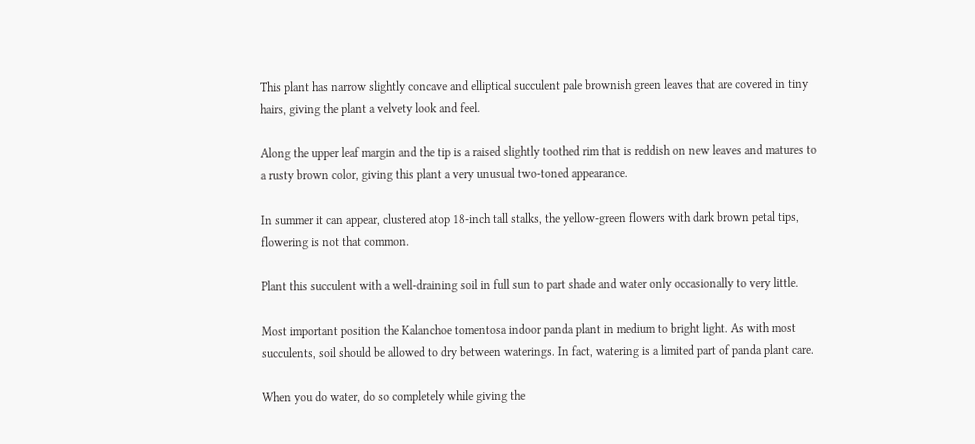This plant has narrow slightly concave and elliptical succulent pale brownish green leaves that are covered in tiny hairs, giving the plant a velvety look and feel.

Along the upper leaf margin and the tip is a raised slightly toothed rim that is reddish on new leaves and matures to a rusty brown color, giving this plant a very unusual two-toned appearance.

In summer it can appear, clustered atop 18-inch tall stalks, the yellow-green flowers with dark brown petal tips, flowering is not that common.

Plant this succulent with a well-draining soil in full sun to part shade and water only occasionally to very little.

Most important position the Kalanchoe tomentosa indoor panda plant in medium to bright light. As with most succulents, soil should be allowed to dry between waterings. In fact, watering is a limited part of panda plant care.

When you do water, do so completely while giving the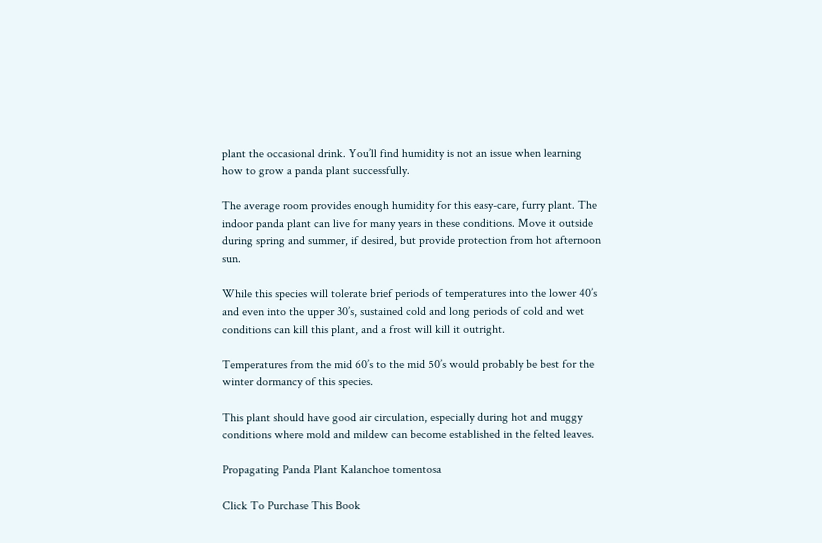plant the occasional drink. You’ll find humidity is not an issue when learning how to grow a panda plant successfully.

The average room provides enough humidity for this easy-care, furry plant. The indoor panda plant can live for many years in these conditions. Move it outside during spring and summer, if desired, but provide protection from hot afternoon sun.

While this species will tolerate brief periods of temperatures into the lower 40’s and even into the upper 30’s, sustained cold and long periods of cold and wet conditions can kill this plant, and a frost will kill it outright.

Temperatures from the mid 60’s to the mid 50’s would probably be best for the winter dormancy of this species.

This plant should have good air circulation, especially during hot and muggy conditions where mold and mildew can become established in the felted leaves.

Propagating Panda Plant Kalanchoe tomentosa

Click To Purchase This Book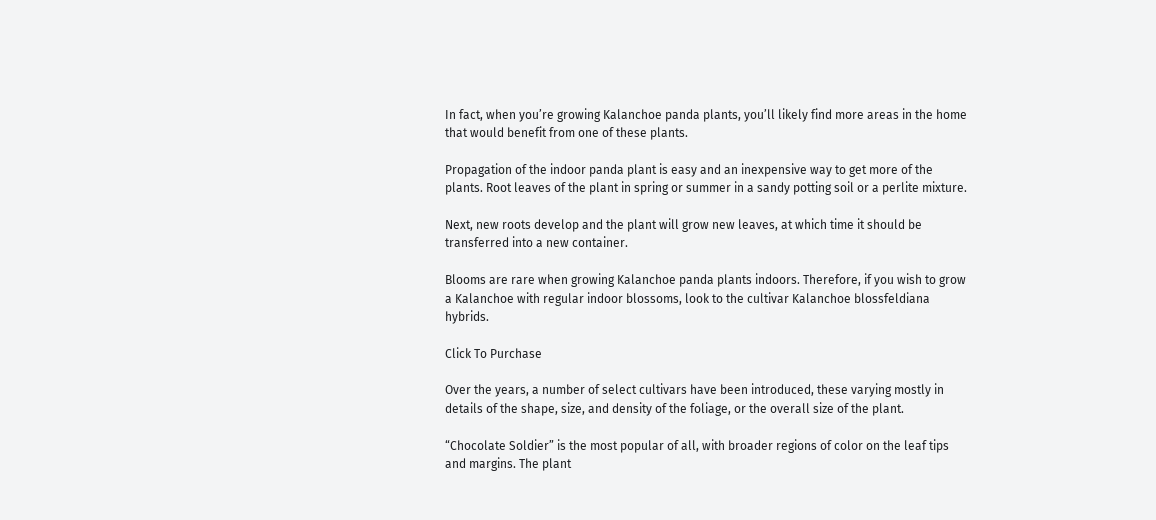In fact, when you’re growing Kalanchoe panda plants, you’ll likely find more areas in the home that would benefit from one of these plants.

Propagation of the indoor panda plant is easy and an inexpensive way to get more of the plants. Root leaves of the plant in spring or summer in a sandy potting soil or a perlite mixture.

Next, new roots develop and the plant will grow new leaves, at which time it should be transferred into a new container.

Blooms are rare when growing Kalanchoe panda plants indoors. Therefore, if you wish to grow a Kalanchoe with regular indoor blossoms, look to the cultivar Kalanchoe blossfeldiana hybrids.

Click To Purchase

Over the years, a number of select cultivars have been introduced, these varying mostly in details of the shape, size, and density of the foliage, or the overall size of the plant.

“Chocolate Soldier” is the most popular of all, with broader regions of color on the leaf tips and margins. The plant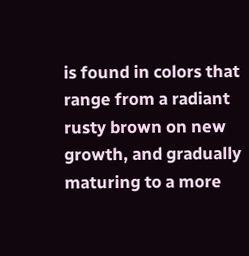is found in colors that range from a radiant rusty brown on new growth, and gradually maturing to a more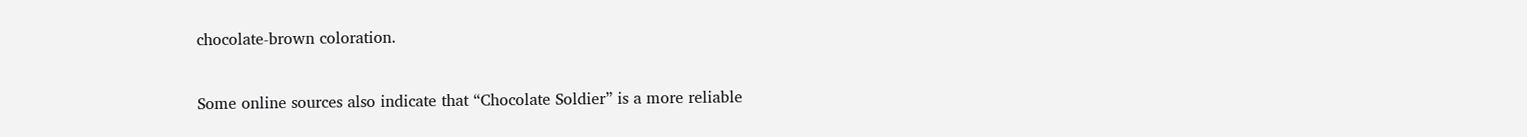chocolate-brown coloration.

Some online sources also indicate that “Chocolate Soldier” is a more reliable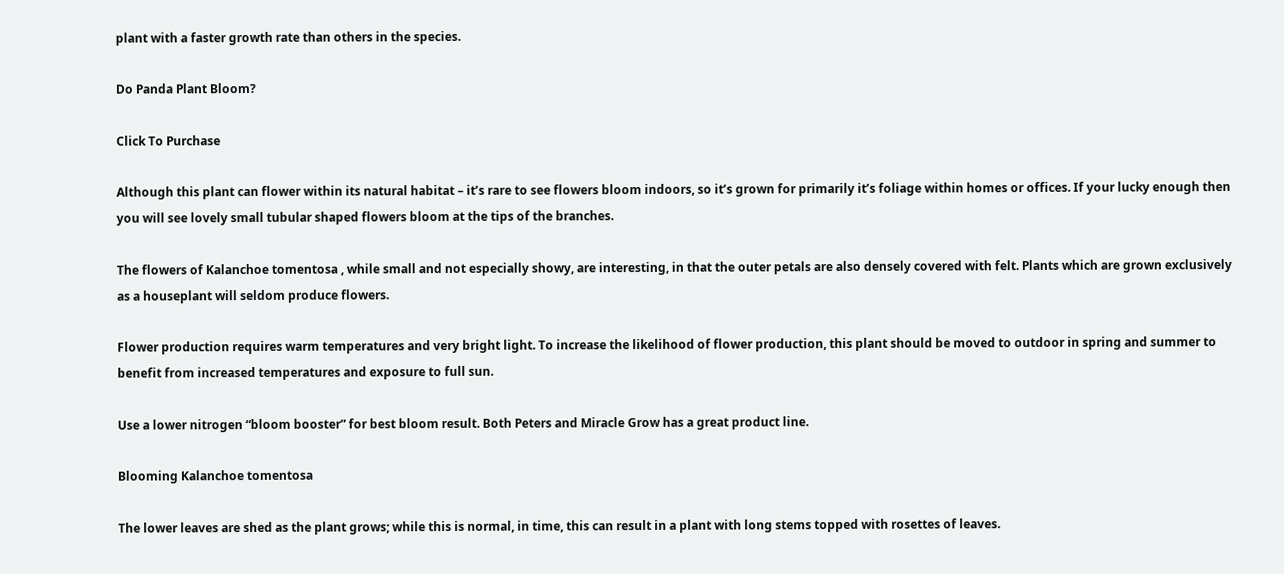plant with a faster growth rate than others in the species.

Do Panda Plant Bloom?

Click To Purchase

Although this plant can flower within its natural habitat – it’s rare to see flowers bloom indoors, so it’s grown for primarily it’s foliage within homes or offices. If your lucky enough then you will see lovely small tubular shaped flowers bloom at the tips of the branches.

The flowers of Kalanchoe tomentosa , while small and not especially showy, are interesting, in that the outer petals are also densely covered with felt. Plants which are grown exclusively as a houseplant will seldom produce flowers.

Flower production requires warm temperatures and very bright light. To increase the likelihood of flower production, this plant should be moved to outdoor in spring and summer to benefit from increased temperatures and exposure to full sun.

Use a lower nitrogen “bloom booster” for best bloom result. Both Peters and Miracle Grow has a great product line.

Blooming Kalanchoe tomentosa

The lower leaves are shed as the plant grows; while this is normal, in time, this can result in a plant with long stems topped with rosettes of leaves.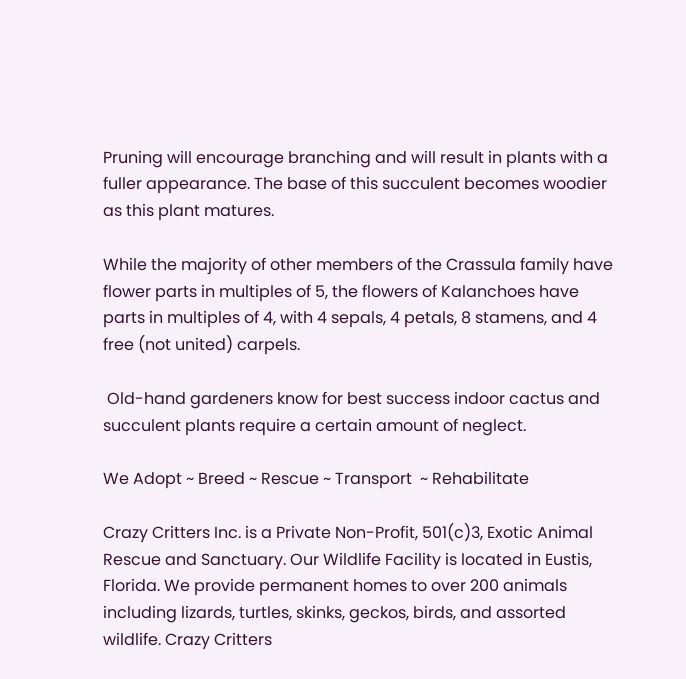Pruning will encourage branching and will result in plants with a fuller appearance. The base of this succulent becomes woodier as this plant matures.

While the majority of other members of the Crassula family have flower parts in multiples of 5, the flowers of Kalanchoes have parts in multiples of 4, with 4 sepals, 4 petals, 8 stamens, and 4 free (not united) carpels.

 Old-hand gardeners know for best success indoor cactus and succulent plants require a certain amount of neglect.

We Adopt ~ Breed ~ Rescue ~ Transport  ~ Rehabilitate

Crazy Critters Inc. is a Private Non-Profit, 501(c)3, Exotic Animal Rescue and Sanctuary. Our Wildlife Facility is located in Eustis, Florida. We provide permanent homes to over 200 animals including lizards, turtles, skinks, geckos, birds, and assorted wildlife. Crazy Critters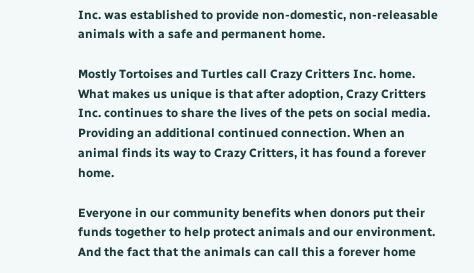Inc. was established to provide non-domestic, non-releasable animals with a safe and permanent home.

Mostly Tortoises and Turtles call Crazy Critters Inc. home. What makes us unique is that after adoption, Crazy Critters Inc. continues to share the lives of the pets on social media. Providing an additional continued connection. When an animal finds its way to Crazy Critters, it has found a forever home.

Everyone in our community benefits when donors put their funds together to help protect animals and our environment. And the fact that the animals can call this a forever home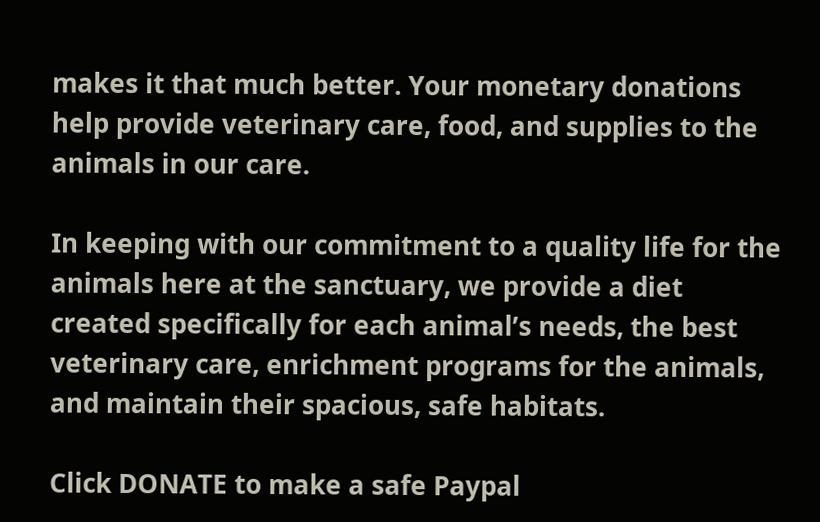makes it that much better. Your monetary donations help provide veterinary care, food, and supplies to the animals in our care.

In keeping with our commitment to a quality life for the animals here at the sanctuary, we provide a diet created specifically for each animal’s needs, the best veterinary care, enrichment programs for the animals, and maintain their spacious, safe habitats.

Click DONATE to make a safe Paypal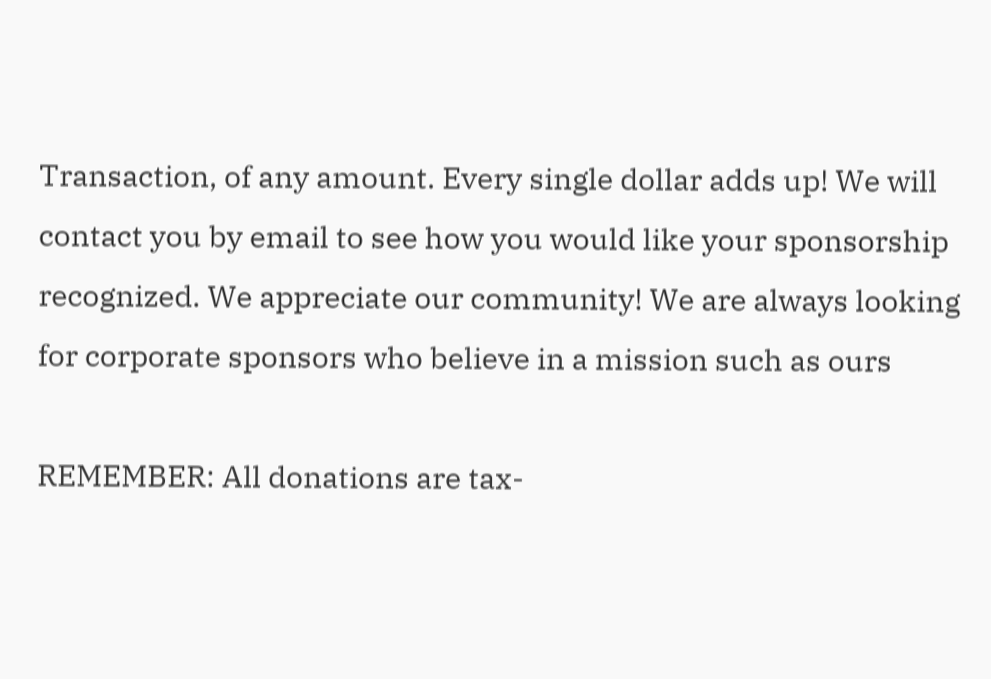Transaction, of any amount. Every single dollar adds up! We will contact you by email to see how you would like your sponsorship recognized. We appreciate our community! We are always looking for corporate sponsors who believe in a mission such as ours

REMEMBER: All donations are tax-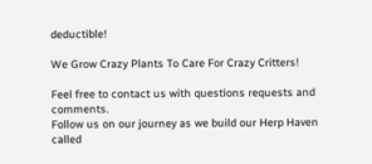deductible!

We Grow Crazy Plants To Care For Crazy Critters!

Feel free to contact us with questions requests and comments.
Follow us on our journey as we build our Herp Haven called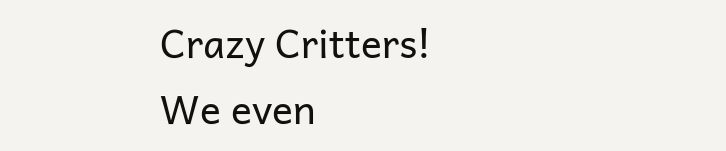Crazy Critters!
We even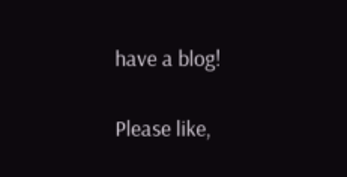have a blog!

Please like,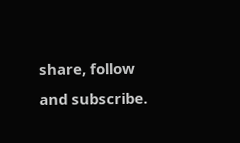share, follow and subscribe.